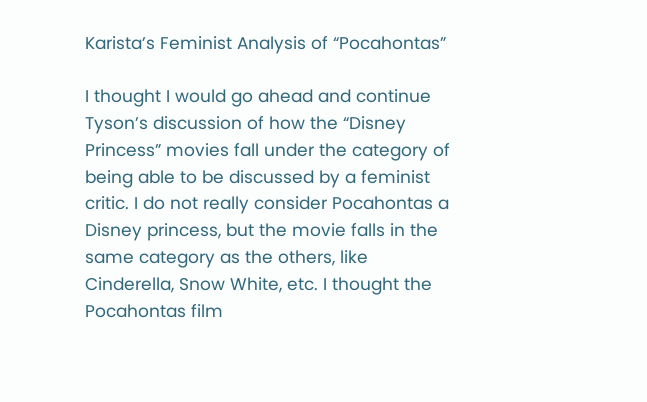Karista’s Feminist Analysis of “Pocahontas”

I thought I would go ahead and continue Tyson’s discussion of how the “Disney Princess” movies fall under the category of being able to be discussed by a feminist critic. I do not really consider Pocahontas a Disney princess, but the movie falls in the same category as the others, like Cinderella, Snow White, etc. I thought the Pocahontas film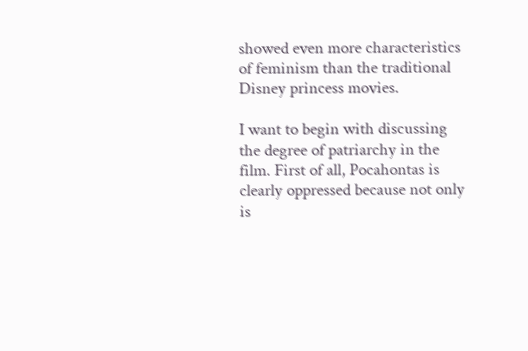showed even more characteristics of feminism than the traditional Disney princess movies.

I want to begin with discussing the degree of patriarchy in the film. First of all, Pocahontas is clearly oppressed because not only is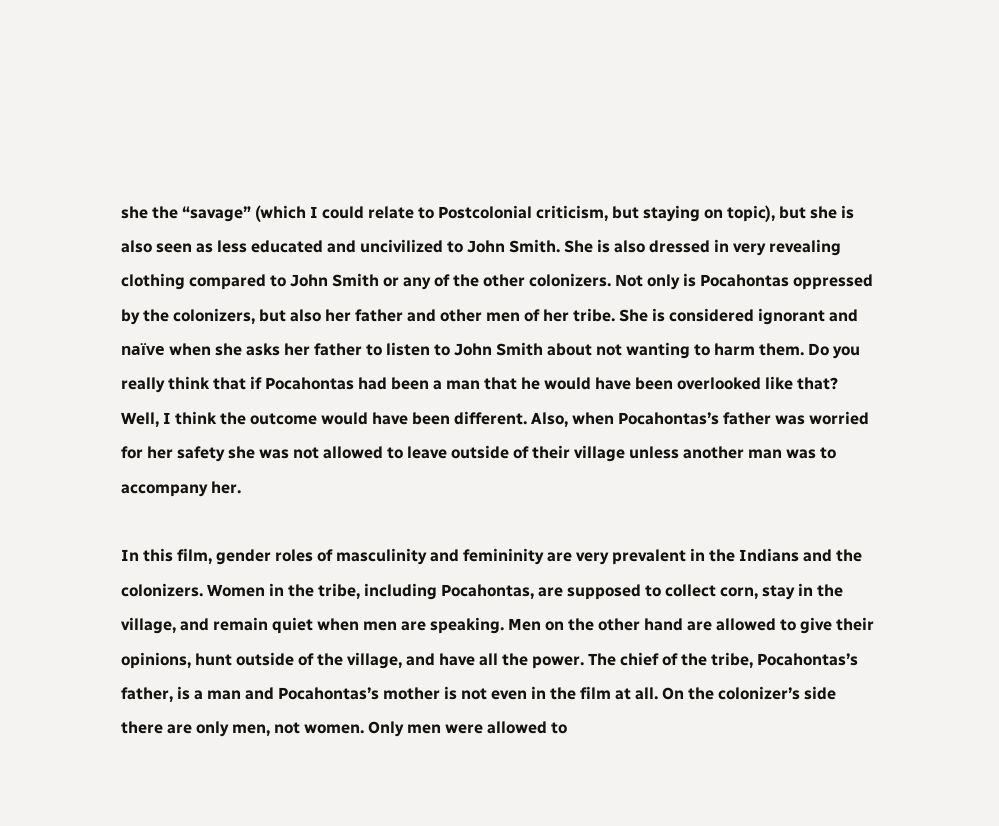she the “savage” (which I could relate to Postcolonial criticism, but staying on topic), but she is also seen as less educated and uncivilized to John Smith. She is also dressed in very revealing clothing compared to John Smith or any of the other colonizers. Not only is Pocahontas oppressed by the colonizers, but also her father and other men of her tribe. She is considered ignorant and naïve when she asks her father to listen to John Smith about not wanting to harm them. Do you really think that if Pocahontas had been a man that he would have been overlooked like that? Well, I think the outcome would have been different. Also, when Pocahontas’s father was worried for her safety she was not allowed to leave outside of their village unless another man was to accompany her.

In this film, gender roles of masculinity and femininity are very prevalent in the Indians and the colonizers. Women in the tribe, including Pocahontas, are supposed to collect corn, stay in the village, and remain quiet when men are speaking. Men on the other hand are allowed to give their opinions, hunt outside of the village, and have all the power. The chief of the tribe, Pocahontas’s father, is a man and Pocahontas’s mother is not even in the film at all. On the colonizer’s side there are only men, not women. Only men were allowed to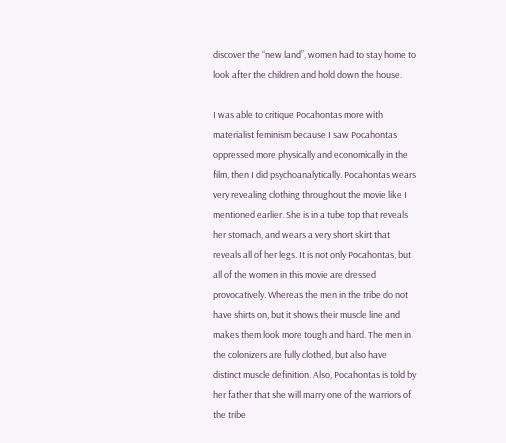discover the “new land”, women had to stay home to look after the children and hold down the house.

I was able to critique Pocahontas more with materialist feminism because I saw Pocahontas oppressed more physically and economically in the film, then I did psychoanalytically. Pocahontas wears very revealing clothing throughout the movie like I mentioned earlier. She is in a tube top that reveals her stomach, and wears a very short skirt that reveals all of her legs. It is not only Pocahontas, but all of the women in this movie are dressed provocatively. Whereas the men in the tribe do not have shirts on, but it shows their muscle line and makes them look more tough and hard. The men in the colonizers are fully clothed, but also have distinct muscle definition. Also, Pocahontas is told by her father that she will marry one of the warriors of the tribe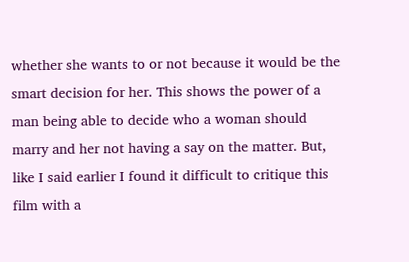whether she wants to or not because it would be the smart decision for her. This shows the power of a man being able to decide who a woman should marry and her not having a say on the matter. But, like I said earlier I found it difficult to critique this film with a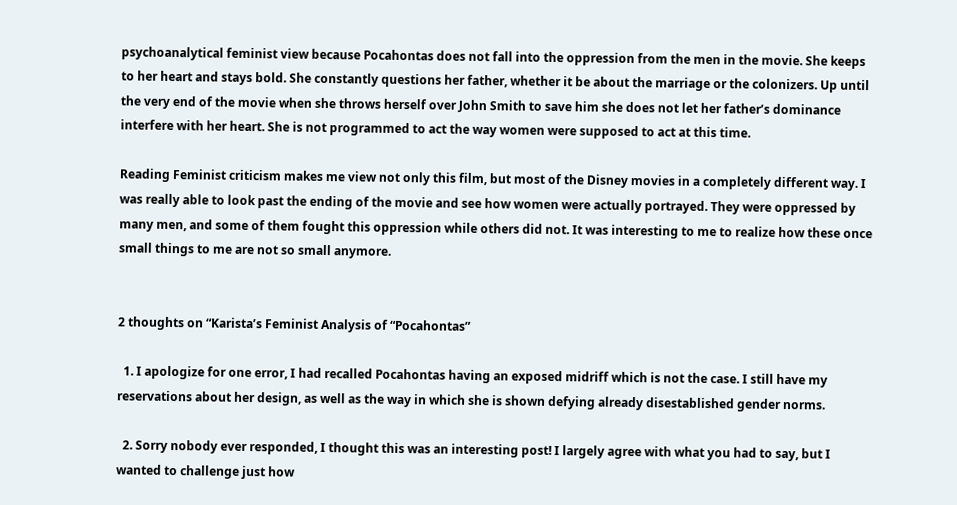psychoanalytical feminist view because Pocahontas does not fall into the oppression from the men in the movie. She keeps to her heart and stays bold. She constantly questions her father, whether it be about the marriage or the colonizers. Up until the very end of the movie when she throws herself over John Smith to save him she does not let her father’s dominance interfere with her heart. She is not programmed to act the way women were supposed to act at this time.

Reading Feminist criticism makes me view not only this film, but most of the Disney movies in a completely different way. I was really able to look past the ending of the movie and see how women were actually portrayed. They were oppressed by many men, and some of them fought this oppression while others did not. It was interesting to me to realize how these once small things to me are not so small anymore.


2 thoughts on “Karista’s Feminist Analysis of “Pocahontas”

  1. I apologize for one error, I had recalled Pocahontas having an exposed midriff which is not the case. I still have my reservations about her design, as well as the way in which she is shown defying already disestablished gender norms.

  2. Sorry nobody ever responded, I thought this was an interesting post! I largely agree with what you had to say, but I wanted to challenge just how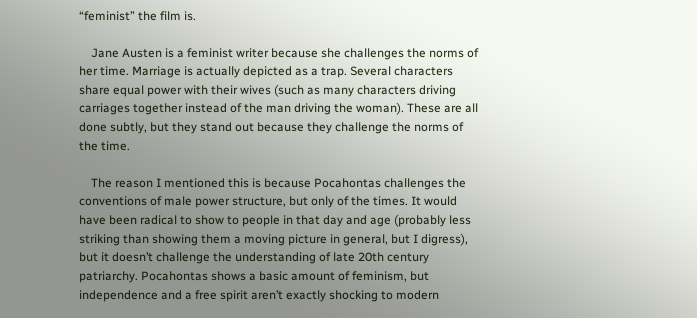“feminist” the film is.

    Jane Austen is a feminist writer because she challenges the norms of her time. Marriage is actually depicted as a trap. Several characters share equal power with their wives (such as many characters driving carriages together instead of the man driving the woman). These are all done subtly, but they stand out because they challenge the norms of the time.

    The reason I mentioned this is because Pocahontas challenges the conventions of male power structure, but only of the times. It would have been radical to show to people in that day and age (probably less striking than showing them a moving picture in general, but I digress), but it doesn’t challenge the understanding of late 20th century patriarchy. Pocahontas shows a basic amount of feminism, but independence and a free spirit aren’t exactly shocking to modern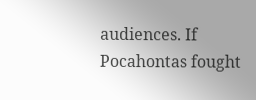audiences. If Pocahontas fought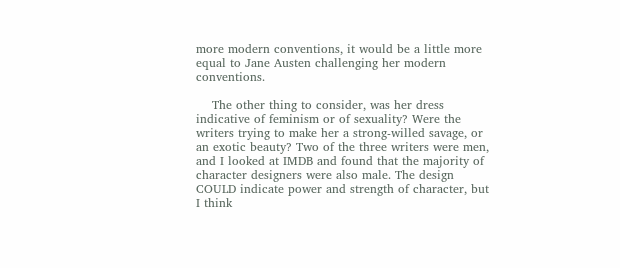more modern conventions, it would be a little more equal to Jane Austen challenging her modern conventions.

    The other thing to consider, was her dress indicative of feminism or of sexuality? Were the writers trying to make her a strong-willed savage, or an exotic beauty? Two of the three writers were men, and I looked at IMDB and found that the majority of character designers were also male. The design COULD indicate power and strength of character, but I think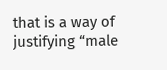that is a way of justifying “male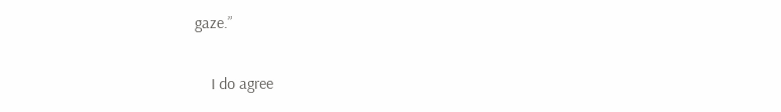gaze.”

    I do agree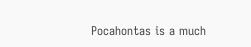Pocahontas is a much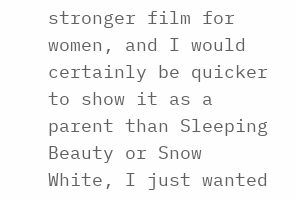stronger film for women, and I would certainly be quicker to show it as a parent than Sleeping Beauty or Snow White, I just wanted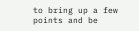to bring up a few points and be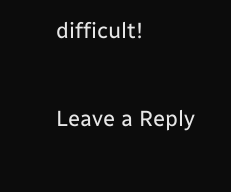difficult!

Leave a Reply